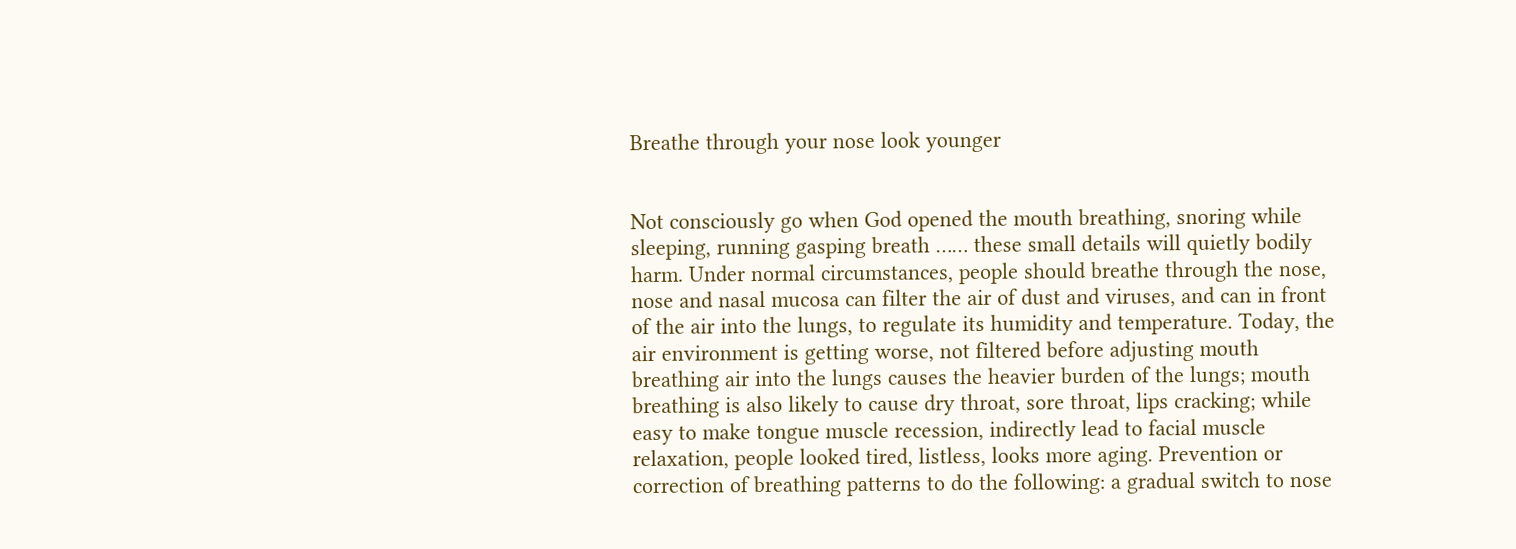Breathe through your nose look younger


Not consciously go when God opened the mouth breathing, snoring while sleeping, running gasping breath …… these small details will quietly bodily harm. Under normal circumstances, people should breathe through the nose, nose and nasal mucosa can filter the air of dust and viruses, and can in front of the air into the lungs, to regulate its humidity and temperature. Today, the air environment is getting worse, not filtered before adjusting mouth breathing air into the lungs causes the heavier burden of the lungs; mouth breathing is also likely to cause dry throat, sore throat, lips cracking; while easy to make tongue muscle recession, indirectly lead to facial muscle relaxation, people looked tired, listless, looks more aging. Prevention or correction of breathing patterns to do the following: a gradual switch to nose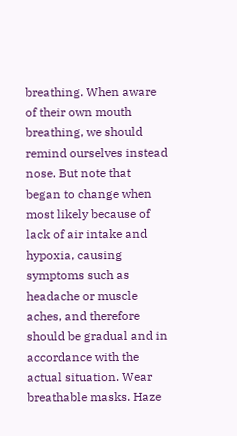breathing. When aware of their own mouth breathing, we should remind ourselves instead nose. But note that began to change when most likely because of lack of air intake and hypoxia, causing symptoms such as headache or muscle aches, and therefore should be gradual and in accordance with the actual situation. Wear breathable masks. Haze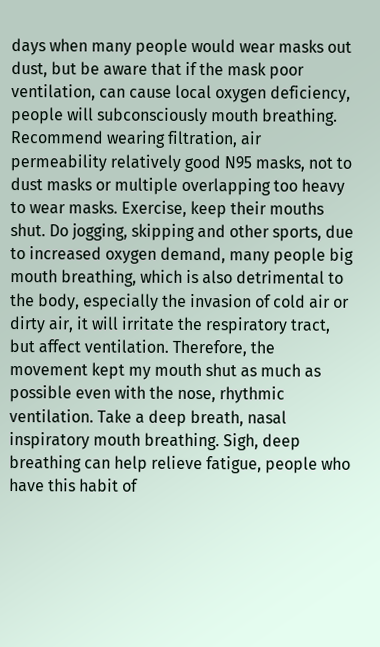days when many people would wear masks out dust, but be aware that if the mask poor ventilation, can cause local oxygen deficiency, people will subconsciously mouth breathing. Recommend wearing filtration, air permeability relatively good N95 masks, not to dust masks or multiple overlapping too heavy to wear masks. Exercise, keep their mouths shut. Do jogging, skipping and other sports, due to increased oxygen demand, many people big mouth breathing, which is also detrimental to the body, especially the invasion of cold air or dirty air, it will irritate the respiratory tract, but affect ventilation. Therefore, the movement kept my mouth shut as much as possible even with the nose, rhythmic ventilation. Take a deep breath, nasal inspiratory mouth breathing. Sigh, deep breathing can help relieve fatigue, people who have this habit of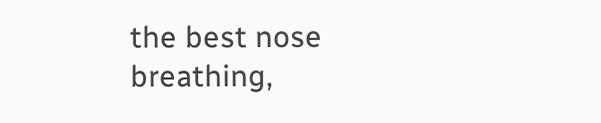the best nose breathing,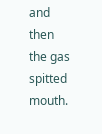and then the gas spitted mouth.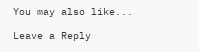You may also like...

Leave a Reply